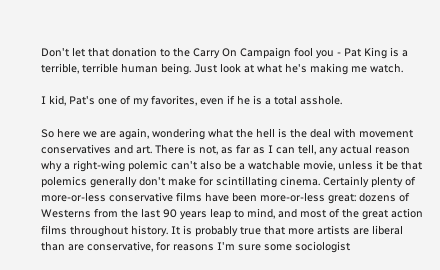Don't let that donation to the Carry On Campaign fool you - Pat King is a terrible, terrible human being. Just look at what he's making me watch.

I kid, Pat's one of my favorites, even if he is a total asshole.

So here we are again, wondering what the hell is the deal with movement conservatives and art. There is not, as far as I can tell, any actual reason why a right-wing polemic can't also be a watchable movie, unless it be that polemics generally don't make for scintillating cinema. Certainly plenty of more-or-less conservative films have been more-or-less great: dozens of Westerns from the last 90 years leap to mind, and most of the great action films throughout history. It is probably true that more artists are liberal than are conservative, for reasons I'm sure some sociologist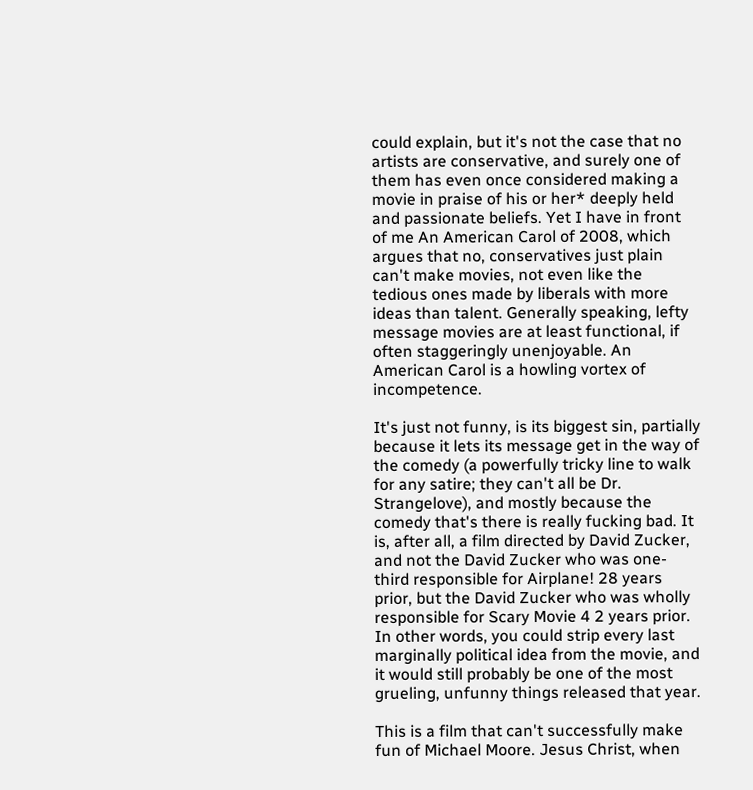could explain, but it's not the case that no artists are conservative, and surely one of them has even once considered making a movie in praise of his or her* deeply held and passionate beliefs. Yet I have in front of me An American Carol of 2008, which argues that no, conservatives just plain can't make movies, not even like the tedious ones made by liberals with more ideas than talent. Generally speaking, lefty message movies are at least functional, if often staggeringly unenjoyable. An American Carol is a howling vortex of incompetence.

It's just not funny, is its biggest sin, partially because it lets its message get in the way of the comedy (a powerfully tricky line to walk for any satire; they can't all be Dr. Strangelove), and mostly because the comedy that's there is really fucking bad. It is, after all, a film directed by David Zucker, and not the David Zucker who was one-third responsible for Airplane! 28 years prior, but the David Zucker who was wholly responsible for Scary Movie 4 2 years prior. In other words, you could strip every last marginally political idea from the movie, and it would still probably be one of the most grueling, unfunny things released that year.

This is a film that can't successfully make fun of Michael Moore. Jesus Christ, when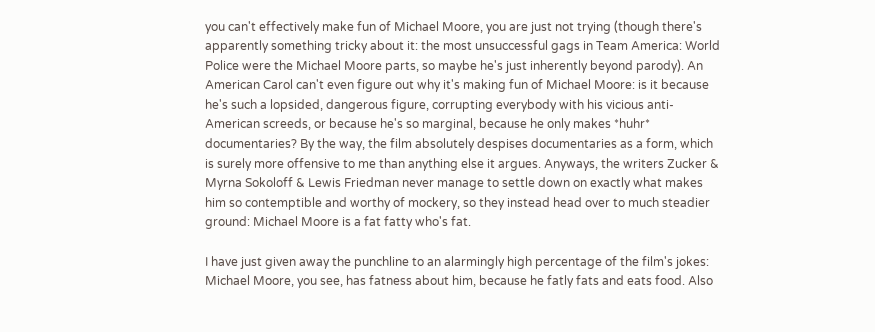you can't effectively make fun of Michael Moore, you are just not trying (though there's apparently something tricky about it: the most unsuccessful gags in Team America: World Police were the Michael Moore parts, so maybe he's just inherently beyond parody). An American Carol can't even figure out why it's making fun of Michael Moore: is it because he's such a lopsided, dangerous figure, corrupting everybody with his vicious anti-American screeds, or because he's so marginal, because he only makes *huhr* documentaries? By the way, the film absolutely despises documentaries as a form, which is surely more offensive to me than anything else it argues. Anyways, the writers Zucker & Myrna Sokoloff & Lewis Friedman never manage to settle down on exactly what makes him so contemptible and worthy of mockery, so they instead head over to much steadier ground: Michael Moore is a fat fatty who's fat.

I have just given away the punchline to an alarmingly high percentage of the film's jokes: Michael Moore, you see, has fatness about him, because he fatly fats and eats food. Also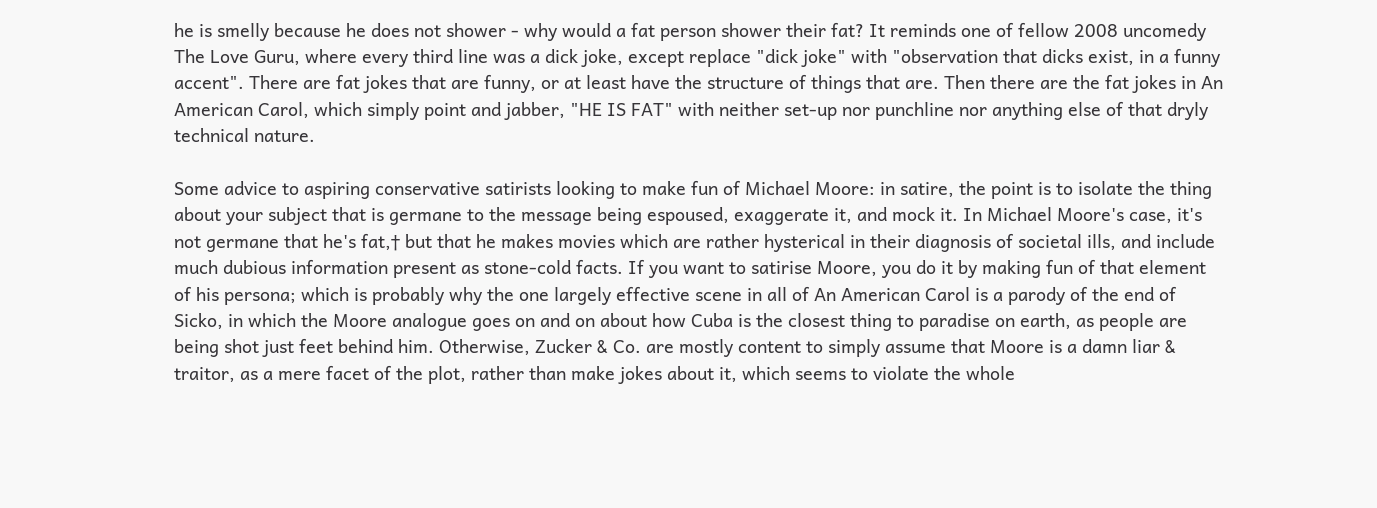he is smelly because he does not shower - why would a fat person shower their fat? It reminds one of fellow 2008 uncomedy The Love Guru, where every third line was a dick joke, except replace "dick joke" with "observation that dicks exist, in a funny accent". There are fat jokes that are funny, or at least have the structure of things that are. Then there are the fat jokes in An American Carol, which simply point and jabber, "HE IS FAT" with neither set-up nor punchline nor anything else of that dryly technical nature.

Some advice to aspiring conservative satirists looking to make fun of Michael Moore: in satire, the point is to isolate the thing about your subject that is germane to the message being espoused, exaggerate it, and mock it. In Michael Moore's case, it's not germane that he's fat,† but that he makes movies which are rather hysterical in their diagnosis of societal ills, and include much dubious information present as stone-cold facts. If you want to satirise Moore, you do it by making fun of that element of his persona; which is probably why the one largely effective scene in all of An American Carol is a parody of the end of Sicko, in which the Moore analogue goes on and on about how Cuba is the closest thing to paradise on earth, as people are being shot just feet behind him. Otherwise, Zucker & Co. are mostly content to simply assume that Moore is a damn liar & traitor, as a mere facet of the plot, rather than make jokes about it, which seems to violate the whole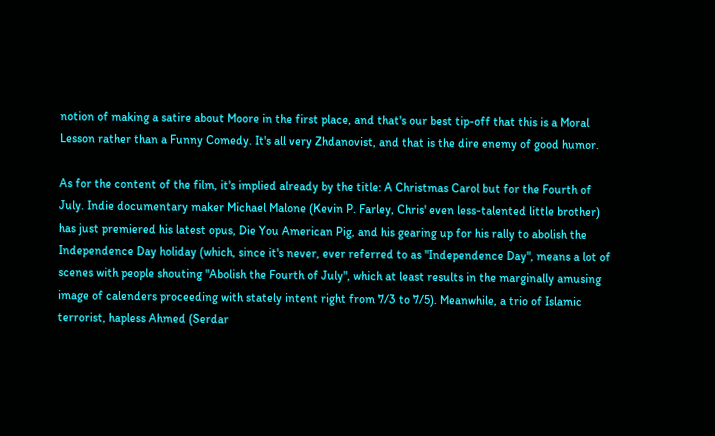notion of making a satire about Moore in the first place, and that's our best tip-off that this is a Moral Lesson rather than a Funny Comedy. It's all very Zhdanovist, and that is the dire enemy of good humor.

As for the content of the film, it's implied already by the title: A Christmas Carol but for the Fourth of July. Indie documentary maker Michael Malone (Kevin P. Farley, Chris' even less-talented little brother) has just premiered his latest opus, Die You American Pig, and his gearing up for his rally to abolish the Independence Day holiday (which, since it's never, ever referred to as "Independence Day", means a lot of scenes with people shouting "Abolish the Fourth of July", which at least results in the marginally amusing image of calenders proceeding with stately intent right from 7/3 to 7/5). Meanwhile, a trio of Islamic terrorist, hapless Ahmed (Serdar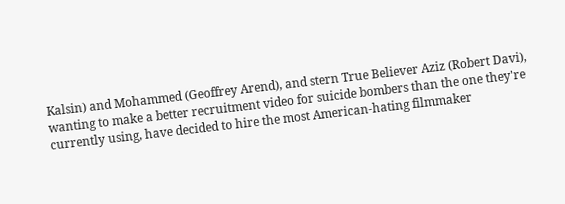Kalsin) and Mohammed (Geoffrey Arend), and stern True Believer Aziz (Robert Davi), wanting to make a better recruitment video for suicide bombers than the one they're currently using, have decided to hire the most American-hating filmmaker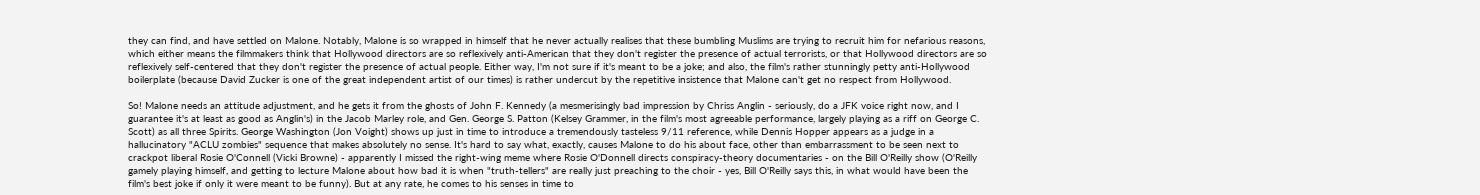they can find, and have settled on Malone. Notably, Malone is so wrapped in himself that he never actually realises that these bumbling Muslims are trying to recruit him for nefarious reasons, which either means the filmmakers think that Hollywood directors are so reflexively anti-American that they don't register the presence of actual terrorists, or that Hollywood directors are so reflexively self-centered that they don't register the presence of actual people. Either way, I'm not sure if it's meant to be a joke; and also, the film's rather stunningly petty anti-Hollywood boilerplate (because David Zucker is one of the great independent artist of our times) is rather undercut by the repetitive insistence that Malone can't get no respect from Hollywood.

So! Malone needs an attitude adjustment, and he gets it from the ghosts of John F. Kennedy (a mesmerisingly bad impression by Chriss Anglin - seriously, do a JFK voice right now, and I guarantee it's at least as good as Anglin's) in the Jacob Marley role, and Gen. George S. Patton (Kelsey Grammer, in the film's most agreeable performance, largely playing as a riff on George C. Scott) as all three Spirits. George Washington (Jon Voight) shows up just in time to introduce a tremendously tasteless 9/11 reference, while Dennis Hopper appears as a judge in a hallucinatory "ACLU zombies" sequence that makes absolutely no sense. It's hard to say what, exactly, causes Malone to do his about face, other than embarrassment to be seen next to crackpot liberal Rosie O'Connell (Vicki Browne) - apparently I missed the right-wing meme where Rosie O'Donnell directs conspiracy-theory documentaries - on the Bill O'Reilly show (O'Reilly gamely playing himself, and getting to lecture Malone about how bad it is when "truth-tellers" are really just preaching to the choir - yes, Bill O'Reilly says this, in what would have been the film's best joke if only it were meant to be funny). But at any rate, he comes to his senses in time to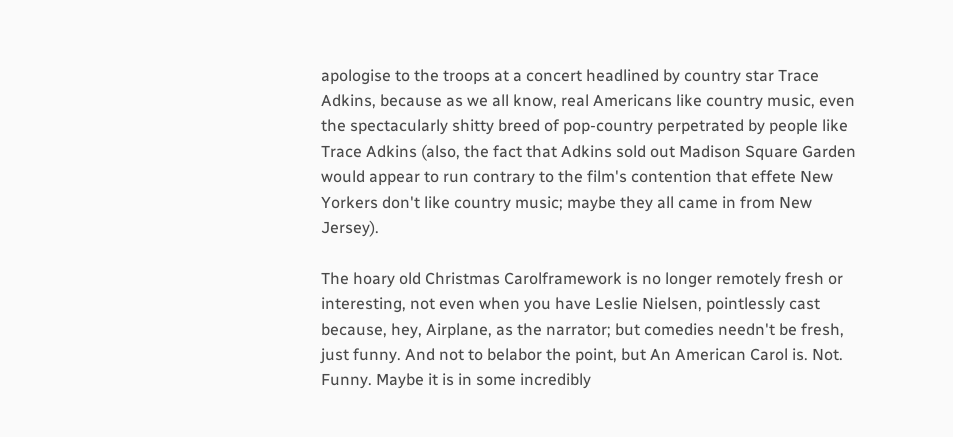apologise to the troops at a concert headlined by country star Trace Adkins, because as we all know, real Americans like country music, even the spectacularly shitty breed of pop-country perpetrated by people like Trace Adkins (also, the fact that Adkins sold out Madison Square Garden would appear to run contrary to the film's contention that effete New Yorkers don't like country music; maybe they all came in from New Jersey).

The hoary old Christmas Carolframework is no longer remotely fresh or interesting, not even when you have Leslie Nielsen, pointlessly cast because, hey, Airplane, as the narrator; but comedies needn't be fresh, just funny. And not to belabor the point, but An American Carol is. Not. Funny. Maybe it is in some incredibly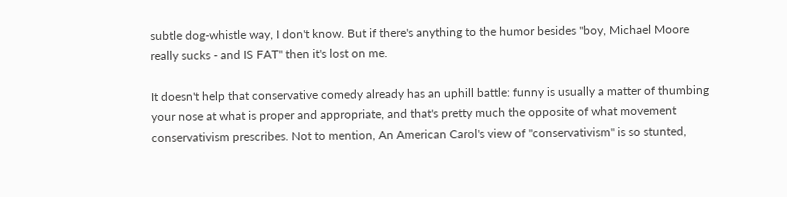subtle dog-whistle way, I don't know. But if there's anything to the humor besides "boy, Michael Moore really sucks - and IS FAT" then it's lost on me.

It doesn't help that conservative comedy already has an uphill battle: funny is usually a matter of thumbing your nose at what is proper and appropriate, and that's pretty much the opposite of what movement conservativism prescribes. Not to mention, An American Carol's view of "conservativism" is so stunted,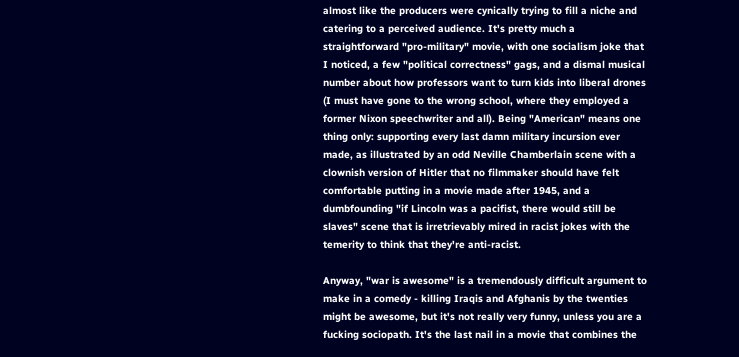almost like the producers were cynically trying to fill a niche and catering to a perceived audience. It's pretty much a straightforward "pro-military" movie, with one socialism joke that I noticed, a few "political correctness" gags, and a dismal musical number about how professors want to turn kids into liberal drones (I must have gone to the wrong school, where they employed a former Nixon speechwriter and all). Being "American" means one thing only: supporting every last damn military incursion ever made, as illustrated by an odd Neville Chamberlain scene with a clownish version of Hitler that no filmmaker should have felt comfortable putting in a movie made after 1945, and a dumbfounding "if Lincoln was a pacifist, there would still be slaves" scene that is irretrievably mired in racist jokes with the temerity to think that they're anti-racist.

Anyway, "war is awesome" is a tremendously difficult argument to make in a comedy - killing Iraqis and Afghanis by the twenties might be awesome, but it's not really very funny, unless you are a fucking sociopath. It's the last nail in a movie that combines the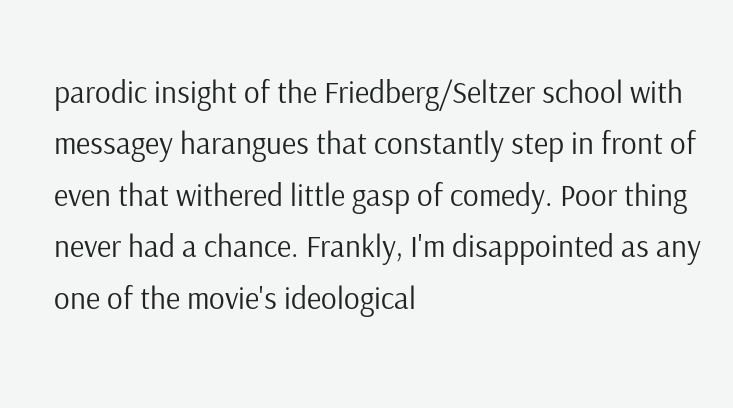parodic insight of the Friedberg/Seltzer school with messagey harangues that constantly step in front of even that withered little gasp of comedy. Poor thing never had a chance. Frankly, I'm disappointed as any one of the movie's ideological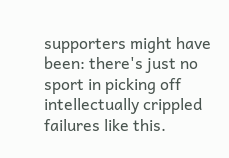supporters might have been: there's just no sport in picking off intellectually crippled failures like this.